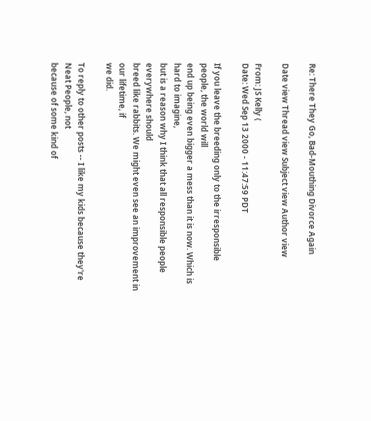Re: There They Go, Bad-Mouthing Divorce Again

Date view Thread view Subject view Author view

From: JS Kelly (
Date: Wed Sep 13 2000 - 11:47:59 PDT

If you leave the breeding only to the irresponsible people, the world will
end up being even bigger a mess than it is now. Which is hard to imagine,
but is a reason why I think that all responsible people everywhere should
breed like rabbits. We might even see an improvement in our lifetime, if
we did.

To reply to other posts -- I like my kids because they're Neat People, not
because of some kind of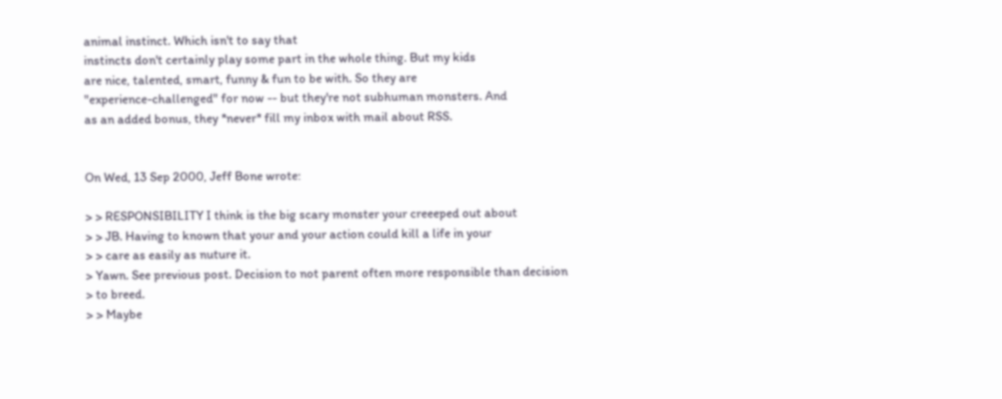animal instinct. Which isn't to say that
instincts don't certainly play some part in the whole thing. But my kids
are nice, talented, smart, funny & fun to be with. So they are
"experience-challenged" for now -- but they're not subhuman monsters. And
as an added bonus, they *never* fill my inbox with mail about RSS.


On Wed, 13 Sep 2000, Jeff Bone wrote:

> > RESPONSIBILITY I think is the big scary monster your creeeped out about
> > JB. Having to known that your and your action could kill a life in your
> > care as easily as nuture it.
> Yawn. See previous post. Decision to not parent often more responsible than decision
> to breed.
> > Maybe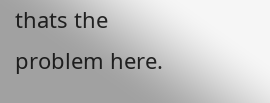thats the problem here.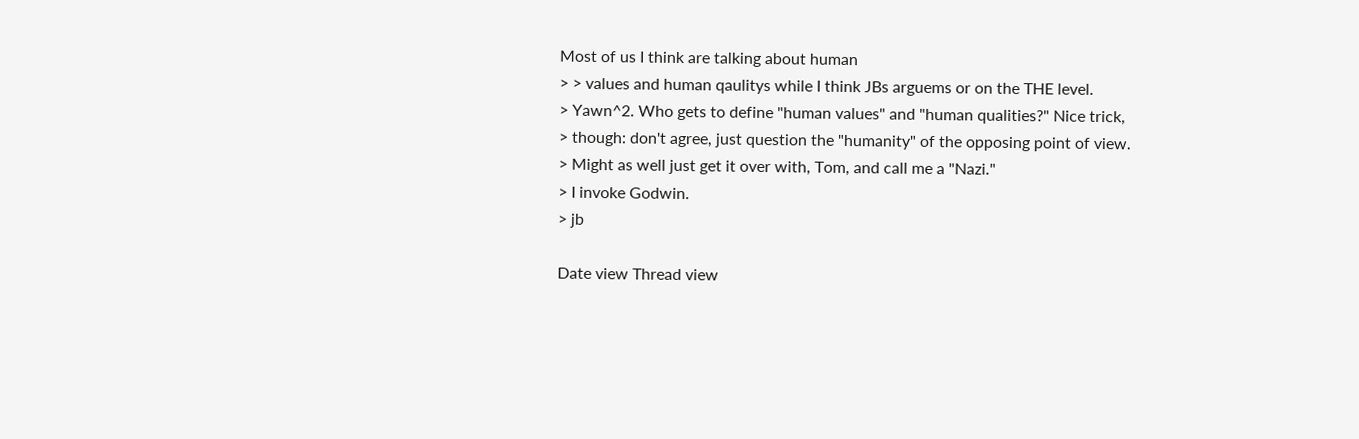Most of us I think are talking about human
> > values and human qaulitys while I think JBs arguems or on the THE level.
> Yawn^2. Who gets to define "human values" and "human qualities?" Nice trick,
> though: don't agree, just question the "humanity" of the opposing point of view.
> Might as well just get it over with, Tom, and call me a "Nazi."
> I invoke Godwin.
> jb

Date view Thread view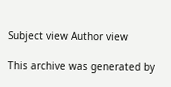Subject view Author view

This archive was generated by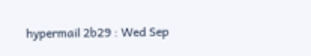hypermail 2b29 : Wed Sep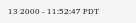13 2000 - 11:52:47 PDT